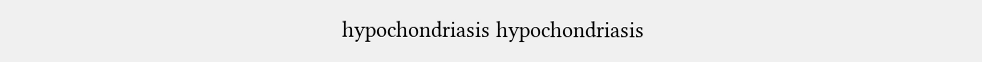hypochondriasis hypochondriasis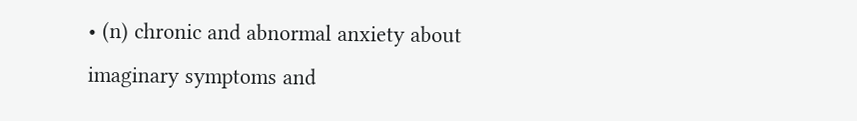• (n) chronic and abnormal anxiety about imaginary symptoms and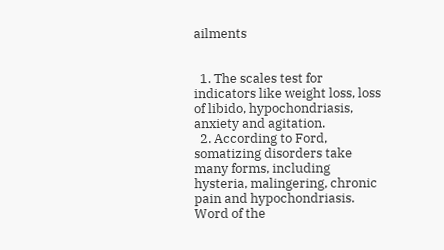ailments


  1. The scales test for indicators like weight loss, loss of libido, hypochondriasis, anxiety and agitation.
  2. According to Ford, somatizing disorders take many forms, including hysteria, malingering, chronic pain and hypochondriasis.
Word of the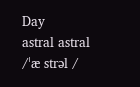Day
astral astral
/ˈæ strəl /